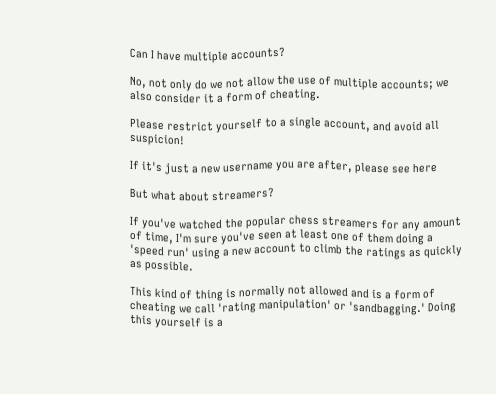Can I have multiple accounts?

No, not only do we not allow the use of multiple accounts; we also consider it a form of cheating.

Please restrict yourself to a single account, and avoid all suspicion!

If it's just a new username you are after, please see here

But what about streamers?

If you've watched the popular chess streamers for any amount of time, I'm sure you've seen at least one of them doing a 'speed run' using a new account to climb the ratings as quickly as possible.

This kind of thing is normally not allowed and is a form of cheating we call 'rating manipulation' or 'sandbagging.' Doing this yourself is a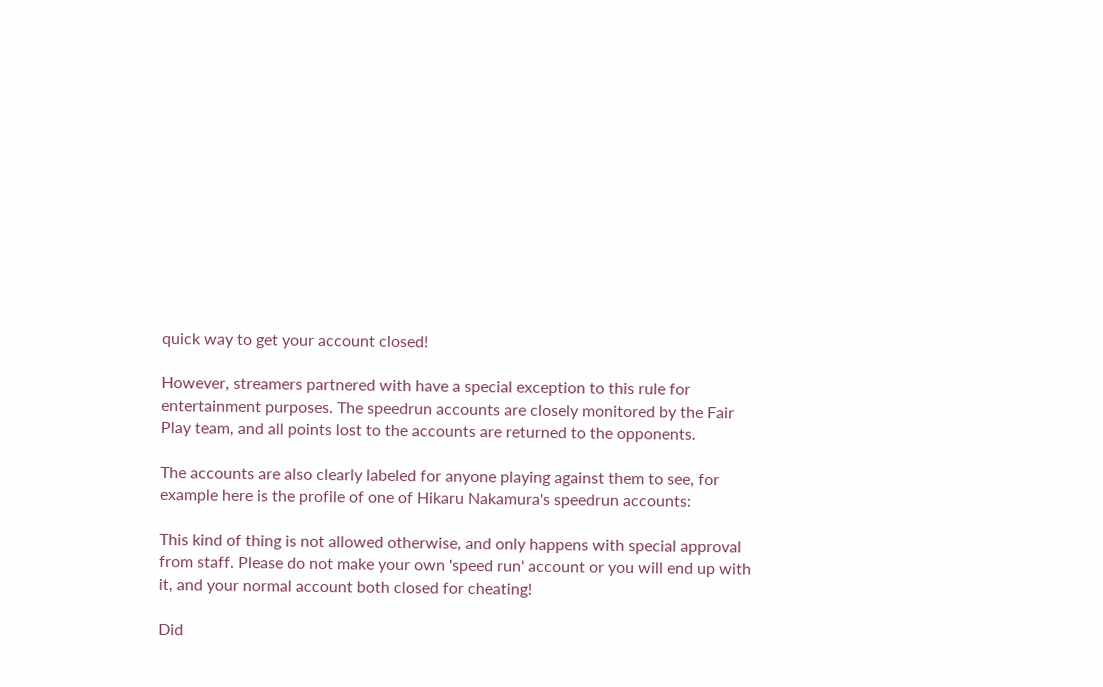quick way to get your account closed!

However, streamers partnered with have a special exception to this rule for entertainment purposes. The speedrun accounts are closely monitored by the Fair Play team, and all points lost to the accounts are returned to the opponents.

The accounts are also clearly labeled for anyone playing against them to see, for example here is the profile of one of Hikaru Nakamura's speedrun accounts:

This kind of thing is not allowed otherwise, and only happens with special approval from staff. Please do not make your own 'speed run' account or you will end up with it, and your normal account both closed for cheating!

Did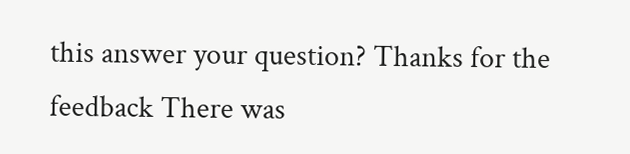this answer your question? Thanks for the feedback There was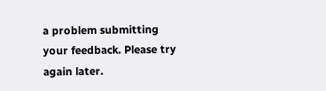a problem submitting your feedback. Please try again later.